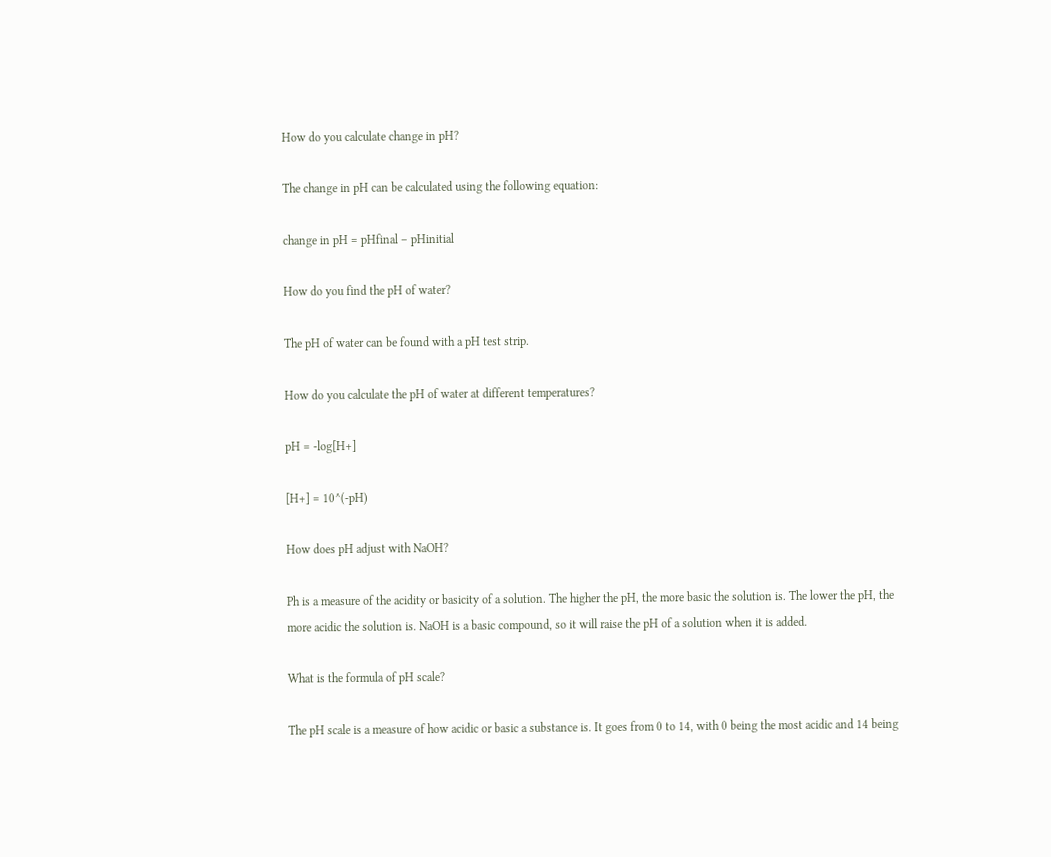How do you calculate change in pH?

The change in pH can be calculated using the following equation:

change in pH = pHfinal – pHinitial

How do you find the pH of water?

The pH of water can be found with a pH test strip.

How do you calculate the pH of water at different temperatures?

pH = -log[H+]

[H+] = 10^(-pH)

How does pH adjust with NaOH?

Ph is a measure of the acidity or basicity of a solution. The higher the pH, the more basic the solution is. The lower the pH, the more acidic the solution is. NaOH is a basic compound, so it will raise the pH of a solution when it is added.

What is the formula of pH scale?

The pH scale is a measure of how acidic or basic a substance is. It goes from 0 to 14, with 0 being the most acidic and 14 being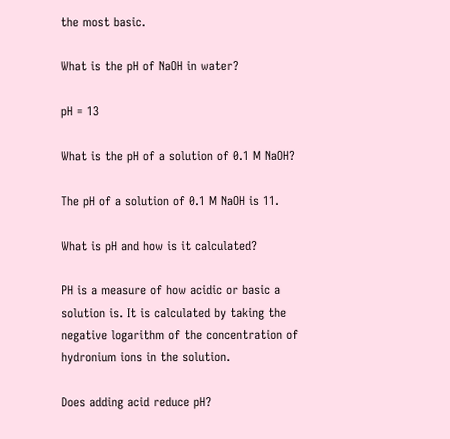the most basic.

What is the pH of NaOH in water?

pH = 13

What is the pH of a solution of 0.1 M NaOH?

The pH of a solution of 0.1 M NaOH is 11.

What is pH and how is it calculated?

PH is a measure of how acidic or basic a solution is. It is calculated by taking the negative logarithm of the concentration of hydronium ions in the solution.

Does adding acid reduce pH?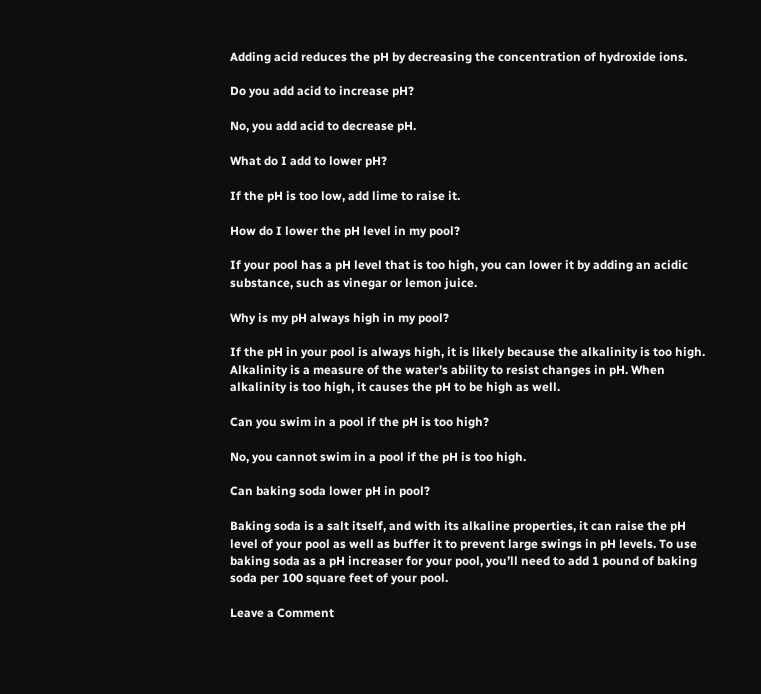Adding acid reduces the pH by decreasing the concentration of hydroxide ions.

Do you add acid to increase pH?

No, you add acid to decrease pH.

What do I add to lower pH?

If the pH is too low, add lime to raise it.

How do I lower the pH level in my pool?

If your pool has a pH level that is too high, you can lower it by adding an acidic substance, such as vinegar or lemon juice.

Why is my pH always high in my pool?

If the pH in your pool is always high, it is likely because the alkalinity is too high. Alkalinity is a measure of the water’s ability to resist changes in pH. When alkalinity is too high, it causes the pH to be high as well.

Can you swim in a pool if the pH is too high?

No, you cannot swim in a pool if the pH is too high.

Can baking soda lower pH in pool?

Baking soda is a salt itself, and with its alkaline properties, it can raise the pH level of your pool as well as buffer it to prevent large swings in pH levels. To use baking soda as a pH increaser for your pool, you’ll need to add 1 pound of baking soda per 100 square feet of your pool.

Leave a Comment